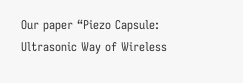Our paper “Piezo Capsule: Ultrasonic Way of Wireless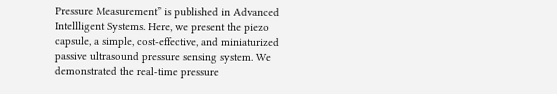Pressure Measurement” is published in Advanced Intellligent Systems. Here, we present the piezo capsule, a simple, cost-effective, and miniaturized passive ultrasound pressure sensing system. We demonstrated the real-time pressure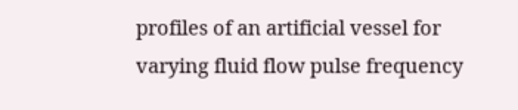profiles of an artificial vessel for varying fluid flow pulse frequency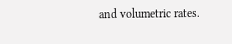and volumetric rates.